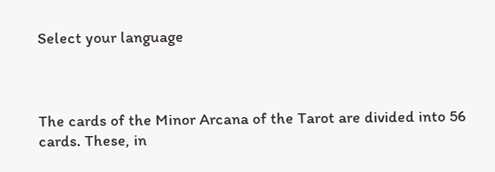Select your language



The cards of the Minor Arcana of the Tarot are divided into 56 cards. These, in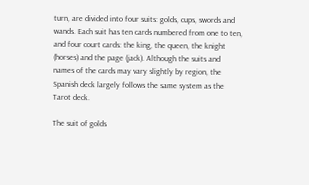turn, are divided into four suits: golds, cups, swords and wands. Each suit has ten cards numbered from one to ten, and four court cards: the king, the queen, the knight (horses) and the page (jack). Although the suits and names of the cards may vary slightly by region, the Spanish deck largely follows the same system as the Tarot deck.

The suit of golds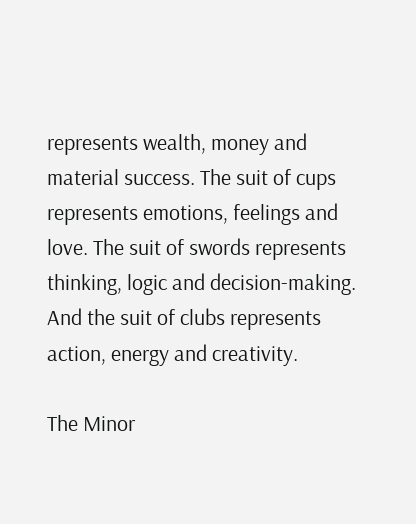represents wealth, money and material success. The suit of cups represents emotions, feelings and love. The suit of swords represents thinking, logic and decision-making. And the suit of clubs represents action, energy and creativity.

The Minor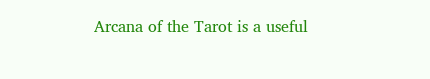Arcana of the Tarot is a useful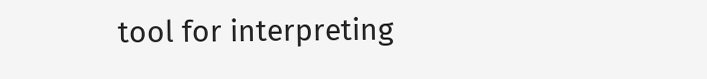tool for interpreting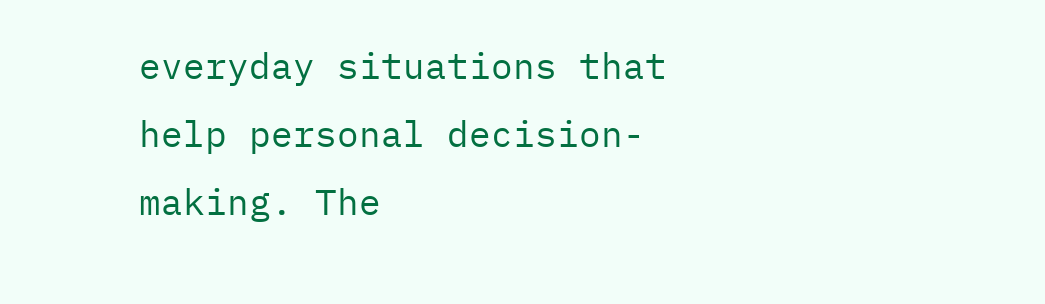everyday situations that help personal decision-making. The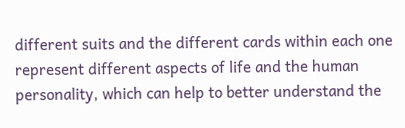different suits and the different cards within each one represent different aspects of life and the human personality, which can help to better understand the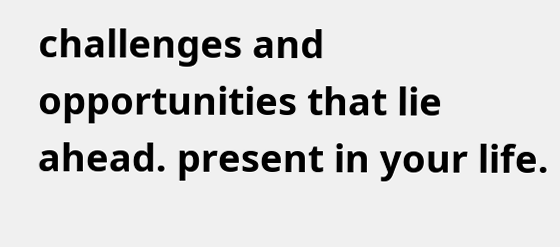challenges and opportunities that lie ahead. present in your life.